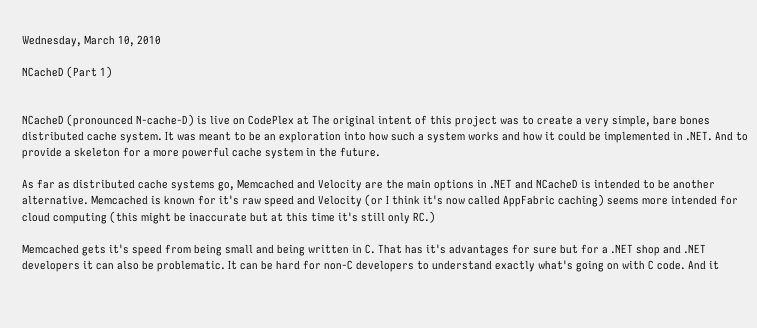Wednesday, March 10, 2010

NCacheD (Part 1)


NCacheD (pronounced N-cache-D) is live on CodePlex at The original intent of this project was to create a very simple, bare bones distributed cache system. It was meant to be an exploration into how such a system works and how it could be implemented in .NET. And to provide a skeleton for a more powerful cache system in the future.

As far as distributed cache systems go, Memcached and Velocity are the main options in .NET and NCacheD is intended to be another alternative. Memcached is known for it's raw speed and Velocity (or I think it's now called AppFabric caching) seems more intended for cloud computing (this might be inaccurate but at this time it's still only RC.)

Memcached gets it's speed from being small and being written in C. That has it's advantages for sure but for a .NET shop and .NET developers it can also be problematic. It can be hard for non-C developers to understand exactly what's going on with C code. And it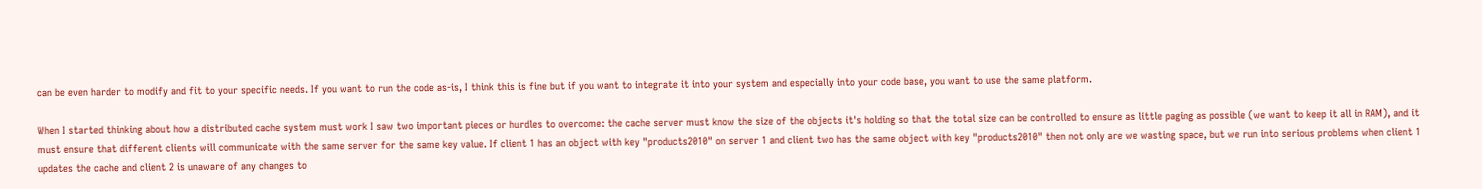can be even harder to modify and fit to your specific needs. If you want to run the code as-is, I think this is fine but if you want to integrate it into your system and especially into your code base, you want to use the same platform.

When I started thinking about how a distributed cache system must work I saw two important pieces or hurdles to overcome: the cache server must know the size of the objects it's holding so that the total size can be controlled to ensure as little paging as possible (we want to keep it all in RAM), and it must ensure that different clients will communicate with the same server for the same key value. If client 1 has an object with key "products2010" on server 1 and client two has the same object with key "products2010" then not only are we wasting space, but we run into serious problems when client 1 updates the cache and client 2 is unaware of any changes to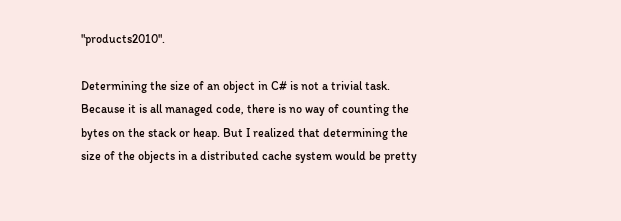"products2010".

Determining the size of an object in C# is not a trivial task. Because it is all managed code, there is no way of counting the bytes on the stack or heap. But I realized that determining the size of the objects in a distributed cache system would be pretty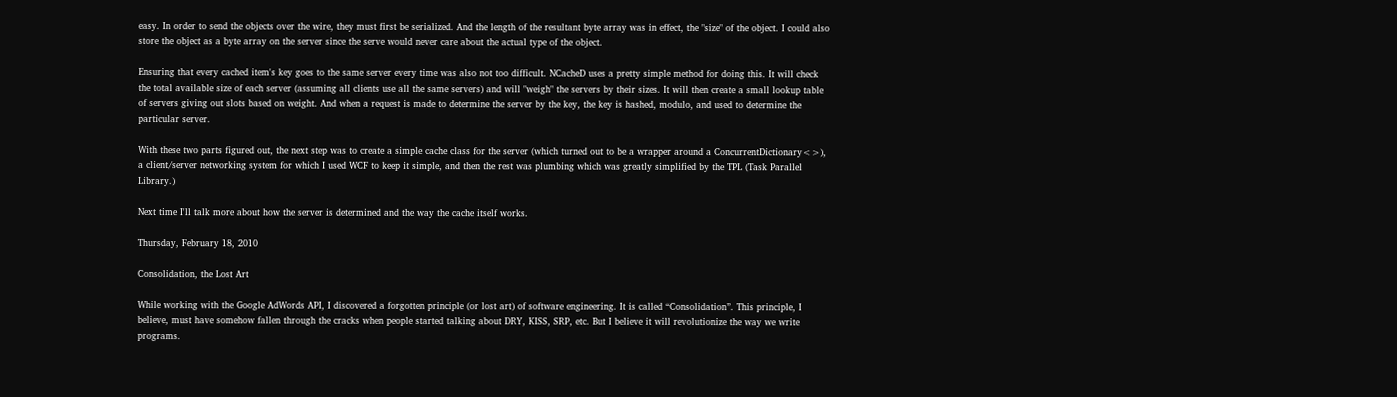easy. In order to send the objects over the wire, they must first be serialized. And the length of the resultant byte array was in effect, the "size" of the object. I could also store the object as a byte array on the server since the serve would never care about the actual type of the object.

Ensuring that every cached item's key goes to the same server every time was also not too difficult. NCacheD uses a pretty simple method for doing this. It will check the total available size of each server (assuming all clients use all the same servers) and will "weigh" the servers by their sizes. It will then create a small lookup table of servers giving out slots based on weight. And when a request is made to determine the server by the key, the key is hashed, modulo, and used to determine the particular server.

With these two parts figured out, the next step was to create a simple cache class for the server (which turned out to be a wrapper around a ConcurrentDictionary<>), a client/server networking system for which I used WCF to keep it simple, and then the rest was plumbing which was greatly simplified by the TPL (Task Parallel Library.)

Next time I'll talk more about how the server is determined and the way the cache itself works.

Thursday, February 18, 2010

Consolidation, the Lost Art

While working with the Google AdWords API, I discovered a forgotten principle (or lost art) of software engineering. It is called “Consolidation”. This principle, I believe, must have somehow fallen through the cracks when people started talking about DRY, KISS, SRP, etc. But I believe it will revolutionize the way we write programs.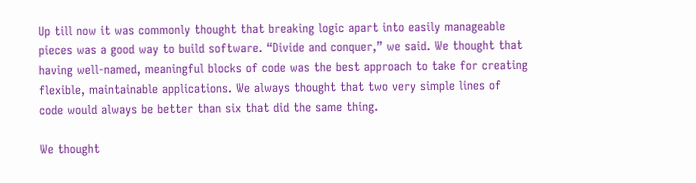Up till now it was commonly thought that breaking logic apart into easily manageable pieces was a good way to build software. “Divide and conquer,” we said. We thought that having well-named, meaningful blocks of code was the best approach to take for creating flexible, maintainable applications. We always thought that two very simple lines of code would always be better than six that did the same thing.

We thought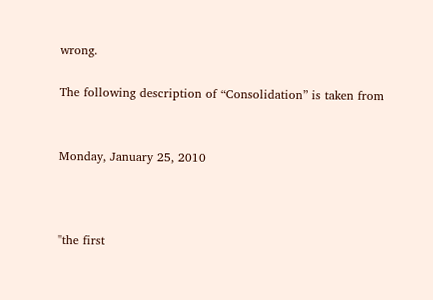wrong.

The following description of “Consolidation” is taken from


Monday, January 25, 2010



"the first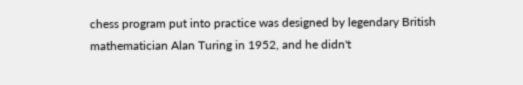chess program put into practice was designed by legendary British mathematician Alan Turing in 1952, and he didn't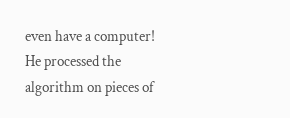even have a computer! He processed the algorithm on pieces of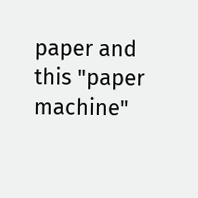paper and this "paper machine"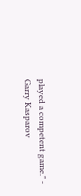played a competent game." - Garry Kasparov